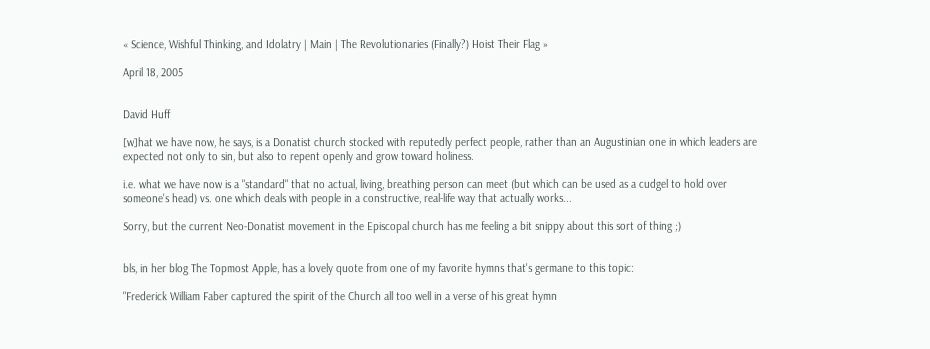« Science, Wishful Thinking, and Idolatry | Main | The Revolutionaries (Finally?) Hoist Their Flag »

April 18, 2005


David Huff

[w]hat we have now, he says, is a Donatist church stocked with reputedly perfect people, rather than an Augustinian one in which leaders are expected not only to sin, but also to repent openly and grow toward holiness.

i.e. what we have now is a "standard" that no actual, living, breathing person can meet (but which can be used as a cudgel to hold over someone's head) vs. one which deals with people in a constructive, real-life way that actually works...

Sorry, but the current Neo-Donatist movement in the Episcopal church has me feeling a bit snippy about this sort of thing ;)


bls, in her blog The Topmost Apple, has a lovely quote from one of my favorite hymns that's germane to this topic:

"Frederick William Faber captured the spirit of the Church all too well in a verse of his great hymn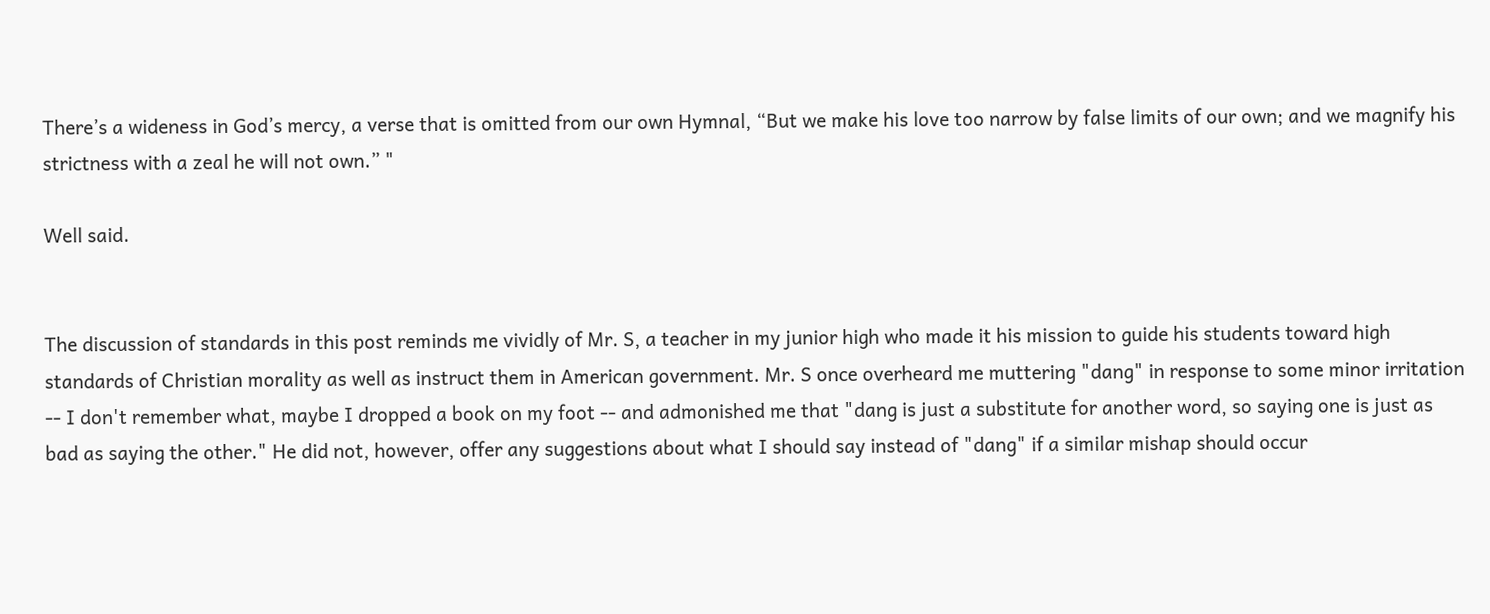There’s a wideness in God’s mercy, a verse that is omitted from our own Hymnal, “But we make his love too narrow by false limits of our own; and we magnify his strictness with a zeal he will not own.” "

Well said.


The discussion of standards in this post reminds me vividly of Mr. S, a teacher in my junior high who made it his mission to guide his students toward high standards of Christian morality as well as instruct them in American government. Mr. S once overheard me muttering "dang" in response to some minor irritation -- I don't remember what, maybe I dropped a book on my foot -- and admonished me that "dang is just a substitute for another word, so saying one is just as bad as saying the other." He did not, however, offer any suggestions about what I should say instead of "dang" if a similar mishap should occur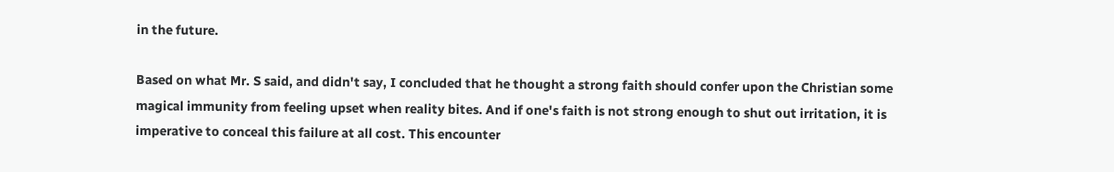in the future.

Based on what Mr. S said, and didn't say, I concluded that he thought a strong faith should confer upon the Christian some magical immunity from feeling upset when reality bites. And if one's faith is not strong enough to shut out irritation, it is imperative to conceal this failure at all cost. This encounter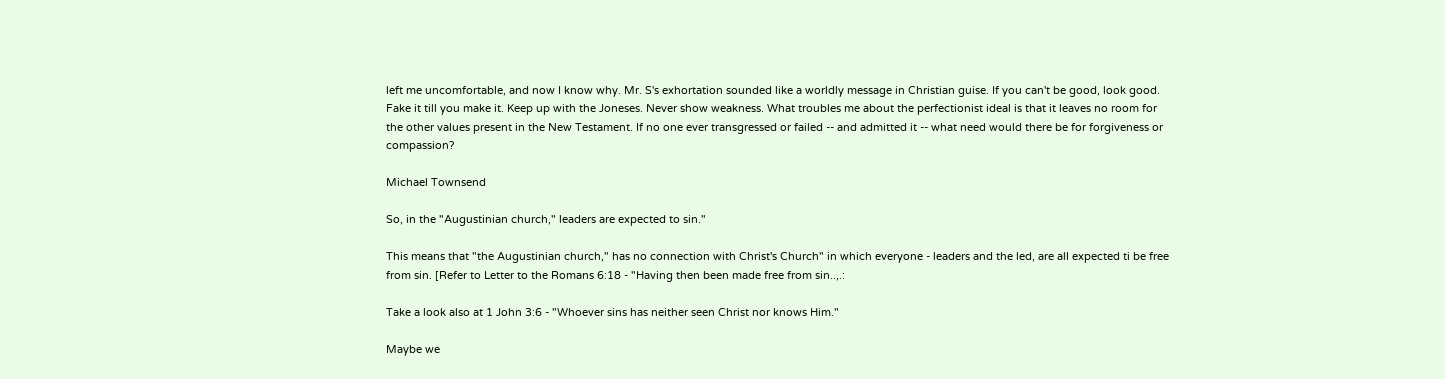left me uncomfortable, and now I know why. Mr. S's exhortation sounded like a worldly message in Christian guise. If you can't be good, look good. Fake it till you make it. Keep up with the Joneses. Never show weakness. What troubles me about the perfectionist ideal is that it leaves no room for the other values present in the New Testament. If no one ever transgressed or failed -- and admitted it -- what need would there be for forgiveness or compassion?

Michael Townsend

So, in the "Augustinian church," leaders are expected to sin."

This means that "the Augustinian church," has no connection with Christ's Church" in which everyone - leaders and the led, are all expected ti be free from sin. [Refer to Letter to the Romans 6:18 - "Having then been made free from sin..,.:

Take a look also at 1 John 3:6 - "Whoever sins has neither seen Christ nor knows Him."

Maybe we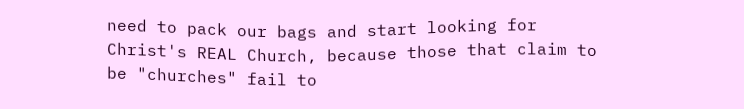need to pack our bags and start looking for Christ's REAL Church, because those that claim to be "churches" fail to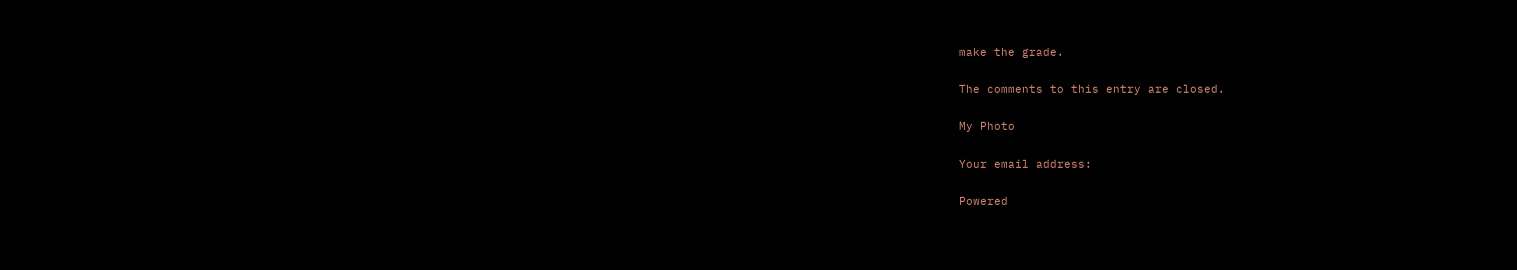make the grade.

The comments to this entry are closed.

My Photo

Your email address:

Powered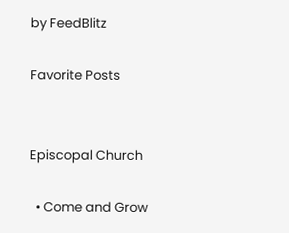by FeedBlitz

Favorite Posts


Episcopal Church

  • Come and Grow